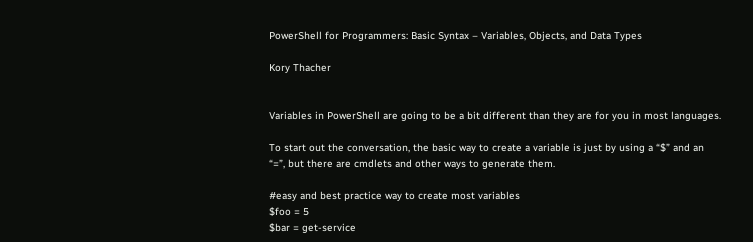PowerShell for Programmers: Basic Syntax – Variables, Objects, and Data Types

Kory Thacher


Variables in PowerShell are going to be a bit different than they are for you in most languages.

To start out the conversation, the basic way to create a variable is just by using a “$” and an “=”, but there are cmdlets and other ways to generate them.

#easy and best practice way to create most variables
$foo = 5
$bar = get-service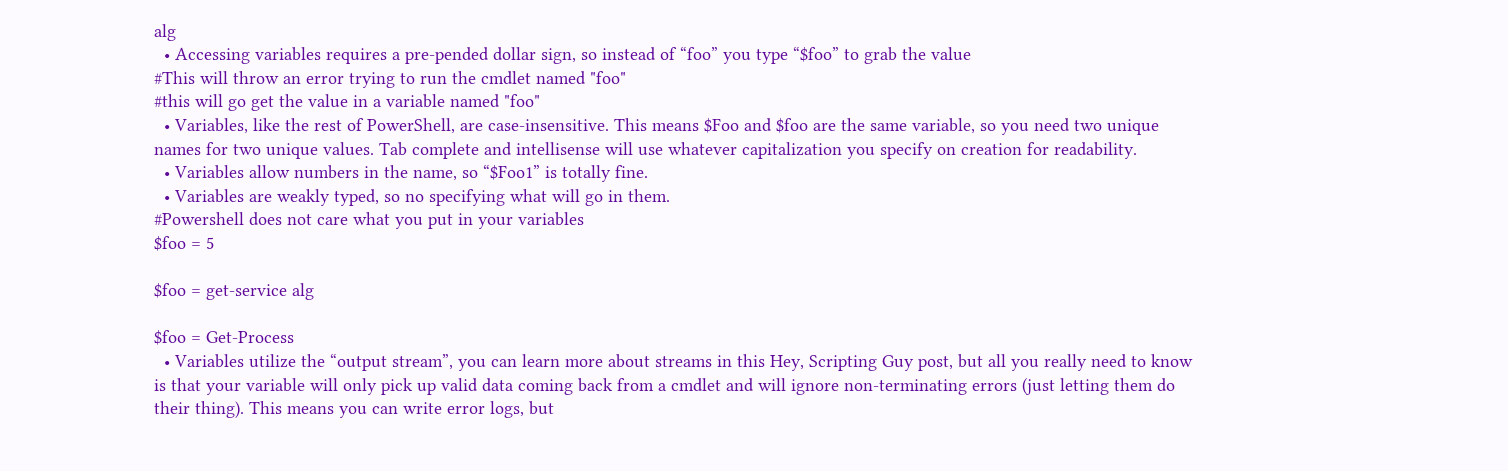alg
  • Accessing variables requires a pre-pended dollar sign, so instead of “foo” you type “$foo” to grab the value
#This will throw an error trying to run the cmdlet named "foo"
#this will go get the value in a variable named "foo"
  • Variables, like the rest of PowerShell, are case-insensitive. This means $Foo and $foo are the same variable, so you need two unique names for two unique values. Tab complete and intellisense will use whatever capitalization you specify on creation for readability.
  • Variables allow numbers in the name, so “$Foo1” is totally fine.
  • Variables are weakly typed, so no specifying what will go in them.
#Powershell does not care what you put in your variables
$foo = 5

$foo = get-service alg

$foo = Get-Process
  • Variables utilize the “output stream”, you can learn more about streams in this Hey, Scripting Guy post, but all you really need to know is that your variable will only pick up valid data coming back from a cmdlet and will ignore non-terminating errors (just letting them do their thing). This means you can write error logs, but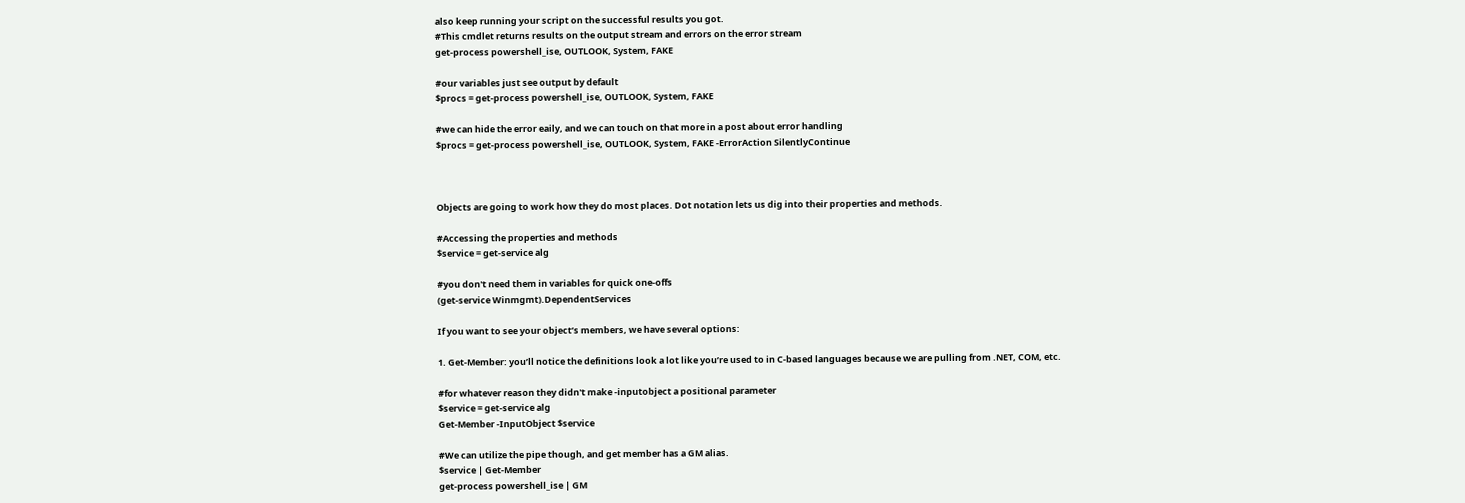also keep running your script on the successful results you got.
#This cmdlet returns results on the output stream and errors on the error stream
get-process powershell_ise, OUTLOOK, System, FAKE

#our variables just see output by default
$procs = get-process powershell_ise, OUTLOOK, System, FAKE

#we can hide the error eaily, and we can touch on that more in a post about error handling
$procs = get-process powershell_ise, OUTLOOK, System, FAKE -ErrorAction SilentlyContinue



Objects are going to work how they do most places. Dot notation lets us dig into their properties and methods.

#Accessing the properties and methods
$service = get-service alg

#you don't need them in variables for quick one-offs
(get-service Winmgmt).DependentServices

If you want to see your object’s members, we have several options:

1. Get-Member: you’ll notice the definitions look a lot like you’re used to in C-based languages because we are pulling from .NET, COM, etc.

#for whatever reason they didn't make -inputobject a positional parameter
$service = get-service alg
Get-Member -InputObject $service

#We can utilize the pipe though, and get member has a GM alias.
$service | Get-Member
get-process powershell_ise | GM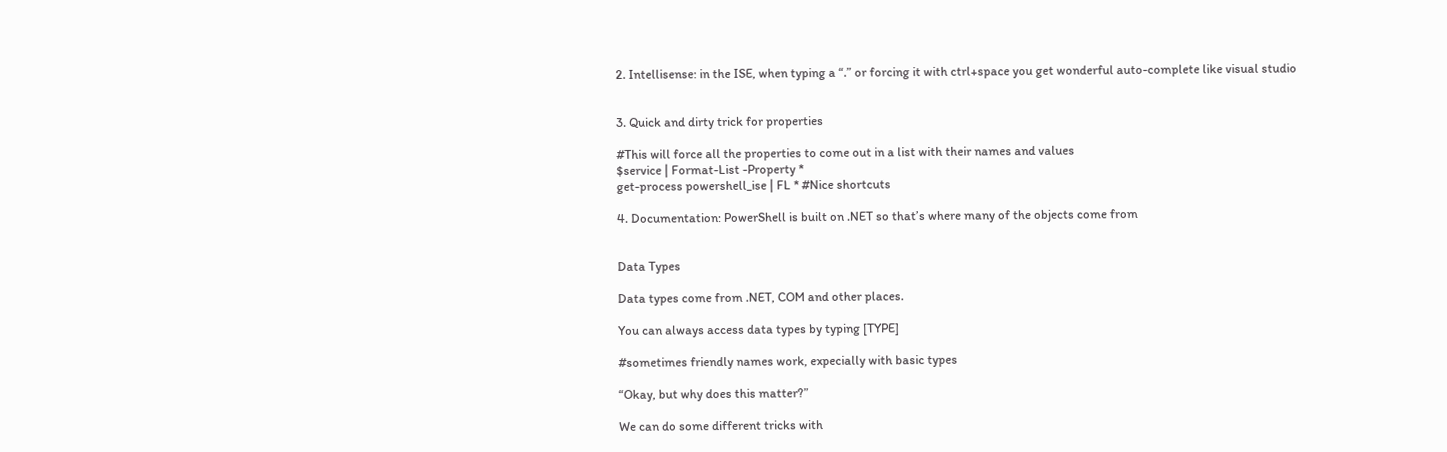2. Intellisense: in the ISE, when typing a “.” or forcing it with ctrl+space you get wonderful auto-complete like visual studio


3. Quick and dirty trick for properties

#This will force all the properties to come out in a list with their names and values
$service | Format-List -Property *
get-process powershell_ise | FL * #Nice shortcuts

4. Documentation: PowerShell is built on .NET so that’s where many of the objects come from


Data Types

Data types come from .NET, COM and other places.

You can always access data types by typing [TYPE]

#sometimes friendly names work, expecially with basic types

“Okay, but why does this matter?”

We can do some different tricks with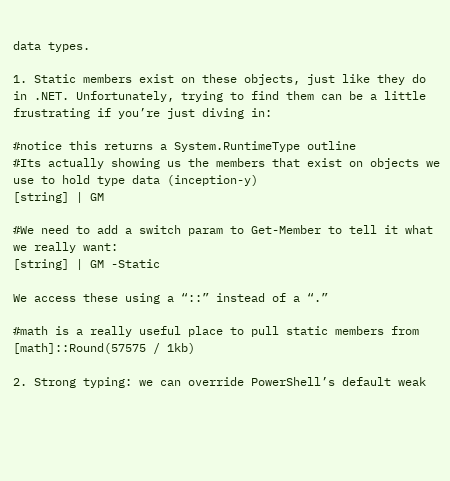data types.

1. Static members exist on these objects, just like they do in .NET. Unfortunately, trying to find them can be a little frustrating if you’re just diving in:

#notice this returns a System.RuntimeType outline
#Its actually showing us the members that exist on objects we use to hold type data (inception-y)
[string] | GM

#We need to add a switch param to Get-Member to tell it what we really want:
[string] | GM -Static

We access these using a “::” instead of a “.”

#math is a really useful place to pull static members from
[math]::Round(57575 / 1kb)

2. Strong typing: we can override PowerShell’s default weak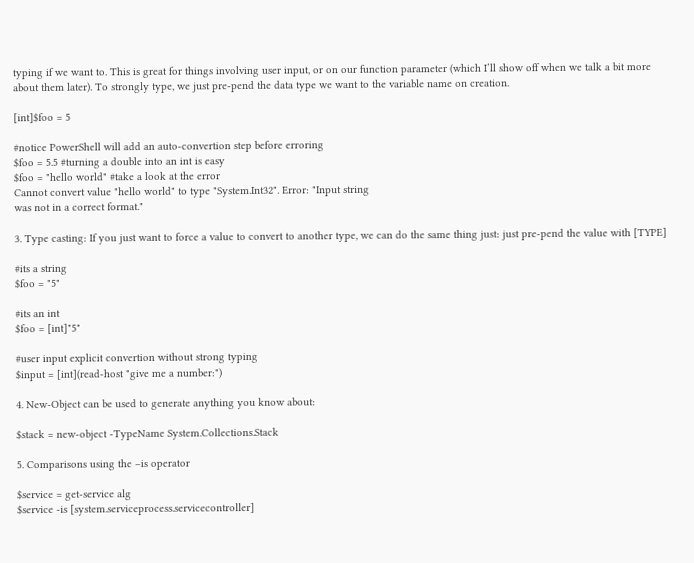typing if we want to. This is great for things involving user input, or on our function parameter (which I’ll show off when we talk a bit more about them later). To strongly type, we just pre-pend the data type we want to the variable name on creation.

[int]$foo = 5

#notice PowerShell will add an auto-convertion step before erroring
$foo = 5.5 #turning a double into an int is easy
$foo = "hello world" #take a look at the error
Cannot convert value "hello world" to type "System.Int32". Error: "Input string
was not in a correct format."

3. Type casting: If you just want to force a value to convert to another type, we can do the same thing just: just pre-pend the value with [TYPE]

#its a string
$foo = "5"

#its an int
$foo = [int]"5"

#user input explicit convertion without strong typing
$input = [int](read-host "give me a number:")

4. New-Object can be used to generate anything you know about:

$stack = new-object -TypeName System.Collections.Stack

5. Comparisons using the –is operator

$service = get-service alg
$service -is [system.serviceprocess.servicecontroller]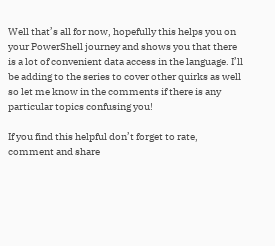Well that’s all for now, hopefully this helps you on your PowerShell journey and shows you that there is a lot of convenient data access in the language. I’ll be adding to the series to cover other quirks as well so let me know in the comments if there is any particular topics confusing you!

If you find this helpful don’t forget to rate, comment and share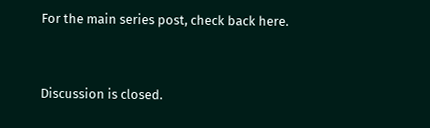For the main series post, check back here.


Discussion is closed.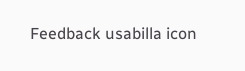Feedback usabilla icon